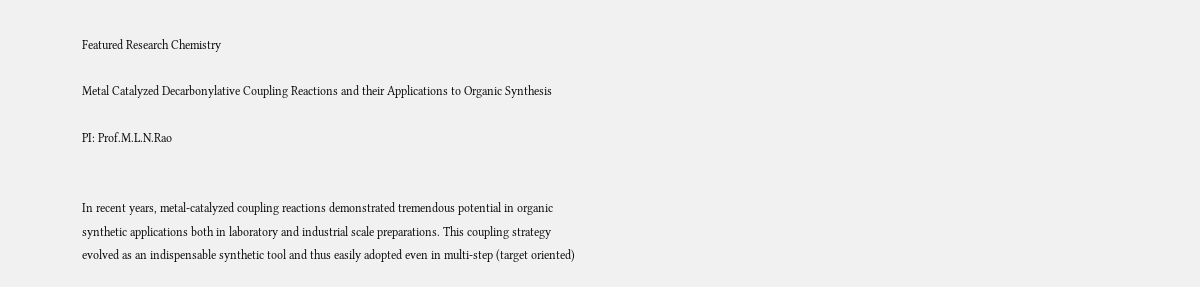Featured Research Chemistry

Metal Catalyzed Decarbonylative Coupling Reactions and their Applications to Organic Synthesis

PI: Prof.M.L.N.Rao


In recent years, metal-catalyzed coupling reactions demonstrated tremendous potential in organic synthetic applications both in laboratory and industrial scale preparations. This coupling strategy evolved as an indispensable synthetic tool and thus easily adopted even in multi-step (target oriented)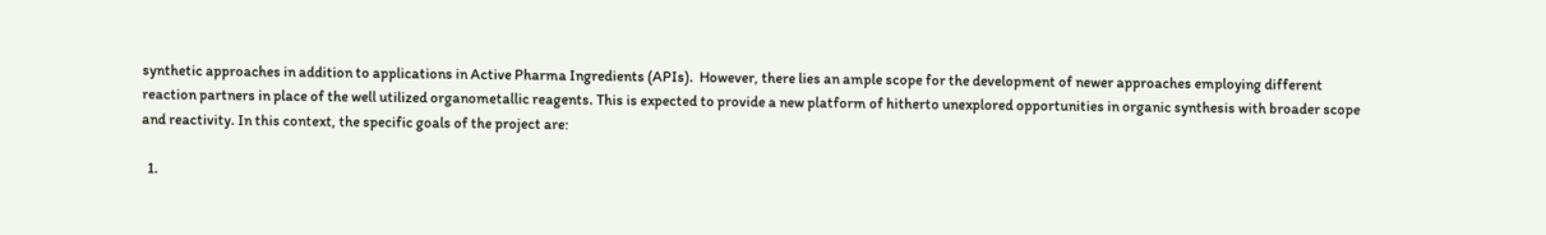synthetic approaches in addition to applications in Active Pharma Ingredients (APIs).  However, there lies an ample scope for the development of newer approaches employing different reaction partners in place of the well utilized organometallic reagents. This is expected to provide a new platform of hitherto unexplored opportunities in organic synthesis with broader scope and reactivity. In this context, the specific goals of the project are:

  1.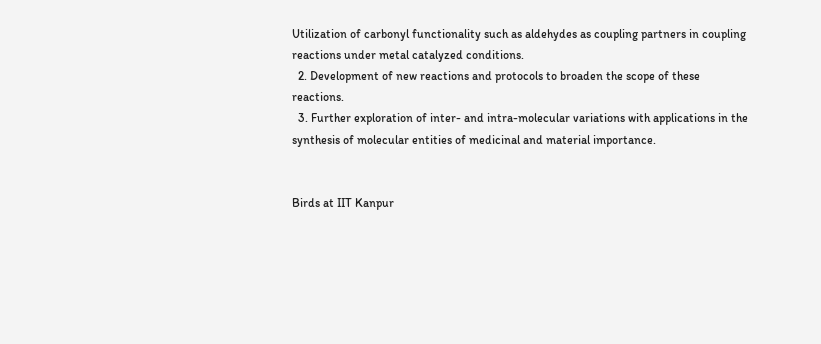Utilization of carbonyl functionality such as aldehydes as coupling partners in coupling reactions under metal catalyzed conditions.
  2. Development of new reactions and protocols to broaden the scope of these reactions.
  3. Further exploration of inter- and intra-molecular variations with applications in the synthesis of molecular entities of medicinal and material importance.


Birds at IIT Kanpur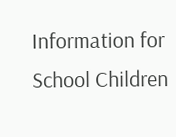Information for School Children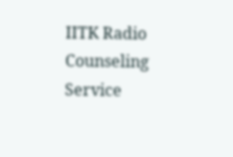IITK Radio
Counseling Service